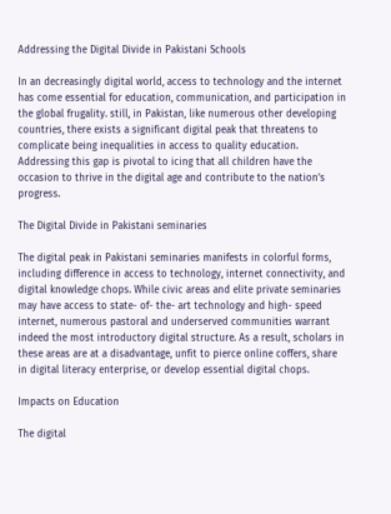Addressing the Digital Divide in Pakistani Schools

In an decreasingly digital world, access to technology and the internet has come essential for education, communication, and participation in the global frugality. still, in Pakistan, like numerous other developing countries, there exists a significant digital peak that threatens to complicate being inequalities in access to quality education. Addressing this gap is pivotal to icing that all children have the occasion to thrive in the digital age and contribute to the nation’s progress.

The Digital Divide in Pakistani seminaries

The digital peak in Pakistani seminaries manifests in colorful forms, including difference in access to technology, internet connectivity, and digital knowledge chops. While civic areas and elite private seminaries may have access to state- of- the- art technology and high- speed internet, numerous pastoral and underserved communities warrant indeed the most introductory digital structure. As a result, scholars in these areas are at a disadvantage, unfit to pierce online coffers, share in digital literacy enterprise, or develop essential digital chops.

Impacts on Education

The digital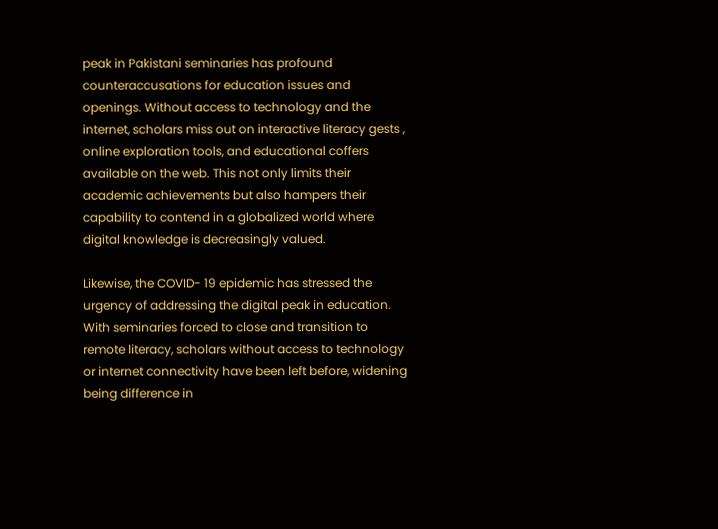peak in Pakistani seminaries has profound counteraccusations for education issues and openings. Without access to technology and the internet, scholars miss out on interactive literacy gests , online exploration tools, and educational coffers available on the web. This not only limits their academic achievements but also hampers their capability to contend in a globalized world where digital knowledge is decreasingly valued.

Likewise, the COVID- 19 epidemic has stressed the urgency of addressing the digital peak in education. With seminaries forced to close and transition to remote literacy, scholars without access to technology or internet connectivity have been left before, widening being difference in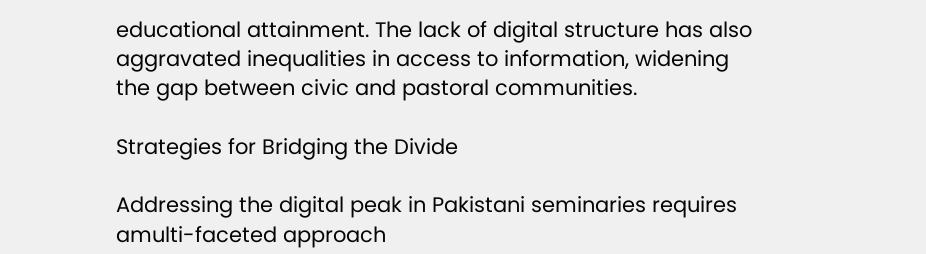educational attainment. The lack of digital structure has also aggravated inequalities in access to information, widening the gap between civic and pastoral communities.

Strategies for Bridging the Divide

Addressing the digital peak in Pakistani seminaries requires amulti-faceted approach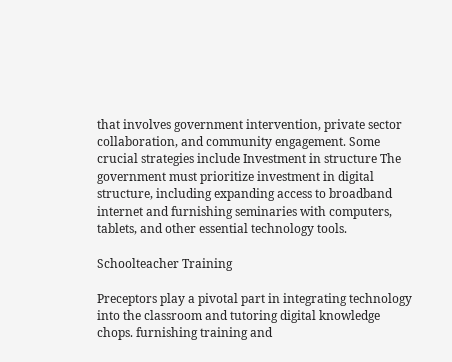that involves government intervention, private sector collaboration, and community engagement. Some crucial strategies include Investment in structure The government must prioritize investment in digital structure, including expanding access to broadband internet and furnishing seminaries with computers, tablets, and other essential technology tools.

Schoolteacher Training

Preceptors play a pivotal part in integrating technology into the classroom and tutoring digital knowledge chops. furnishing training and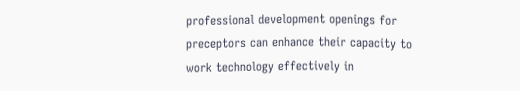professional development openings for preceptors can enhance their capacity to work technology effectively in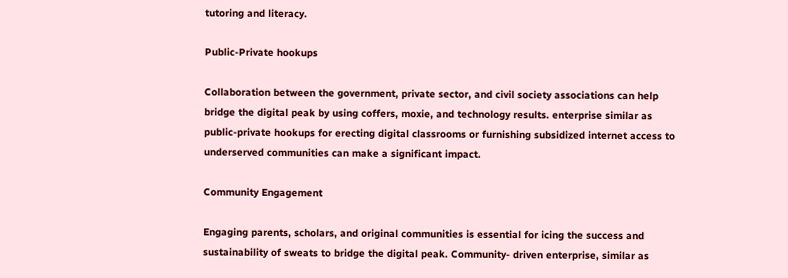tutoring and literacy.

Public-Private hookups

Collaboration between the government, private sector, and civil society associations can help bridge the digital peak by using coffers, moxie, and technology results. enterprise similar as public-private hookups for erecting digital classrooms or furnishing subsidized internet access to underserved communities can make a significant impact.

Community Engagement

Engaging parents, scholars, and original communities is essential for icing the success and sustainability of sweats to bridge the digital peak. Community- driven enterprise, similar as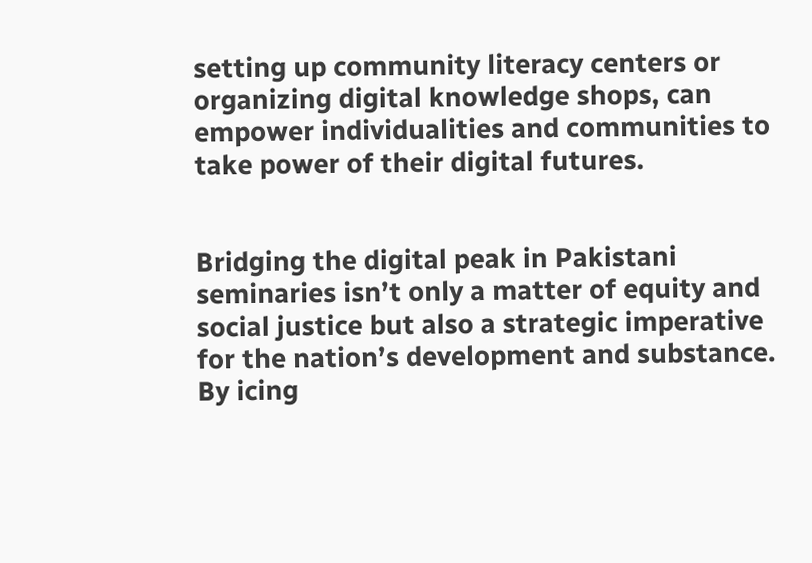setting up community literacy centers or organizing digital knowledge shops, can empower individualities and communities to take power of their digital futures.


Bridging the digital peak in Pakistani seminaries isn’t only a matter of equity and social justice but also a strategic imperative for the nation’s development and substance. By icing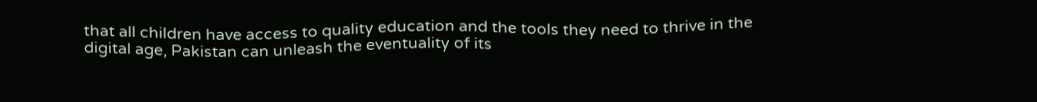that all children have access to quality education and the tools they need to thrive in the digital age, Pakistan can unleash the eventuality of its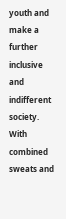youth and make a further inclusive and indifferent society. With combined sweats and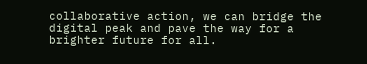collaborative action, we can bridge the digital peak and pave the way for a brighter future for all.